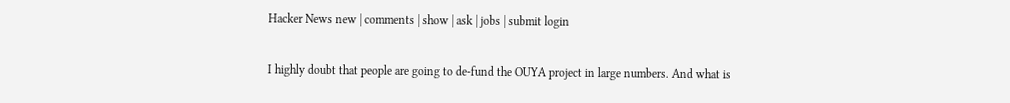Hacker News new | comments | show | ask | jobs | submit login

I highly doubt that people are going to de-fund the OUYA project in large numbers. And what is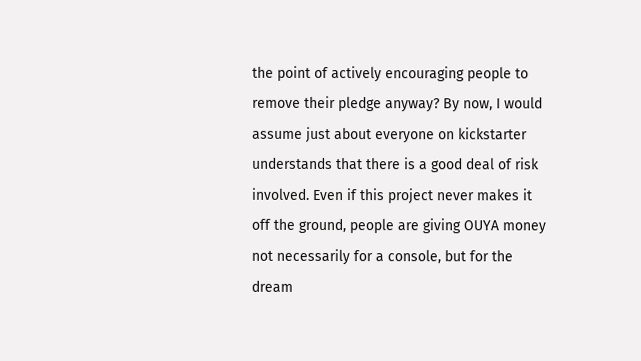the point of actively encouraging people to remove their pledge anyway? By now, I would assume just about everyone on kickstarter understands that there is a good deal of risk involved. Even if this project never makes it off the ground, people are giving OUYA money not necessarily for a console, but for the dream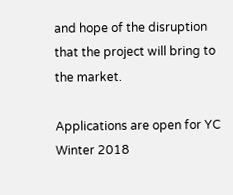and hope of the disruption that the project will bring to the market.

Applications are open for YC Winter 2018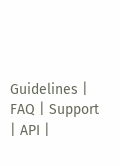Guidelines | FAQ | Support | API |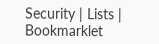Security | Lists | Bookmarklet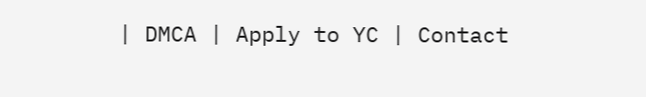| DMCA | Apply to YC | Contact